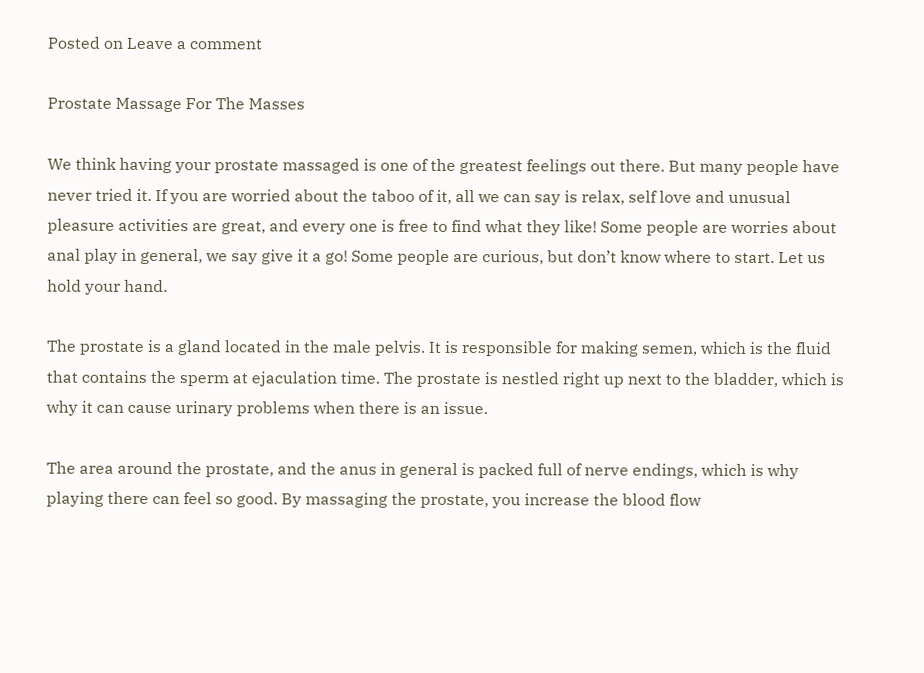Posted on Leave a comment

Prostate Massage For The Masses

We think having your prostate massaged is one of the greatest feelings out there. But many people have never tried it. If you are worried about the taboo of it, all we can say is relax, self love and unusual pleasure activities are great, and every one is free to find what they like! Some people are worries about anal play in general, we say give it a go! Some people are curious, but don’t know where to start. Let us hold your hand.

The prostate is a gland located in the male pelvis. It is responsible for making semen, which is the fluid that contains the sperm at ejaculation time. The prostate is nestled right up next to the bladder, which is why it can cause urinary problems when there is an issue.

The area around the prostate, and the anus in general is packed full of nerve endings, which is why playing there can feel so good. By massaging the prostate, you increase the blood flow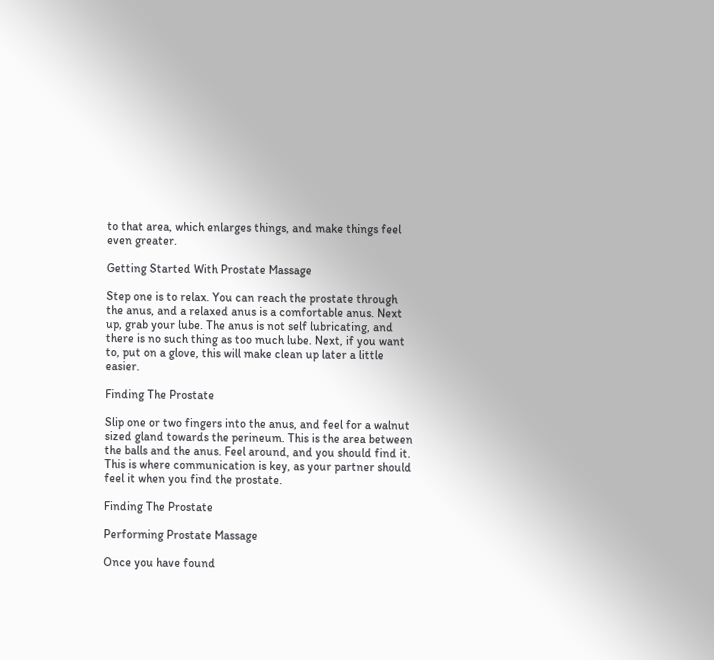to that area, which enlarges things, and make things feel even greater.

Getting Started With Prostate Massage

Step one is to relax. You can reach the prostate through the anus, and a relaxed anus is a comfortable anus. Next up, grab your lube. The anus is not self lubricating, and there is no such thing as too much lube. Next, if you want to, put on a glove, this will make clean up later a little easier.

Finding The Prostate

Slip one or two fingers into the anus, and feel for a walnut sized gland towards the perineum. This is the area between the balls and the anus. Feel around, and you should find it. This is where communication is key, as your partner should feel it when you find the prostate.

Finding The Prostate

Performing Prostate Massage

Once you have found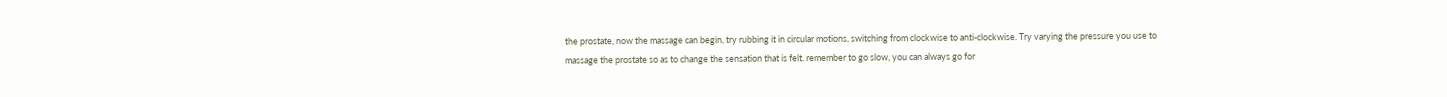the prostate, now the massage can begin, try rubbing it in circular motions, switching from clockwise to anti-clockwise. Try varying the pressure you use to massage the prostate so as to change the sensation that is felt. remember to go slow, you can always go for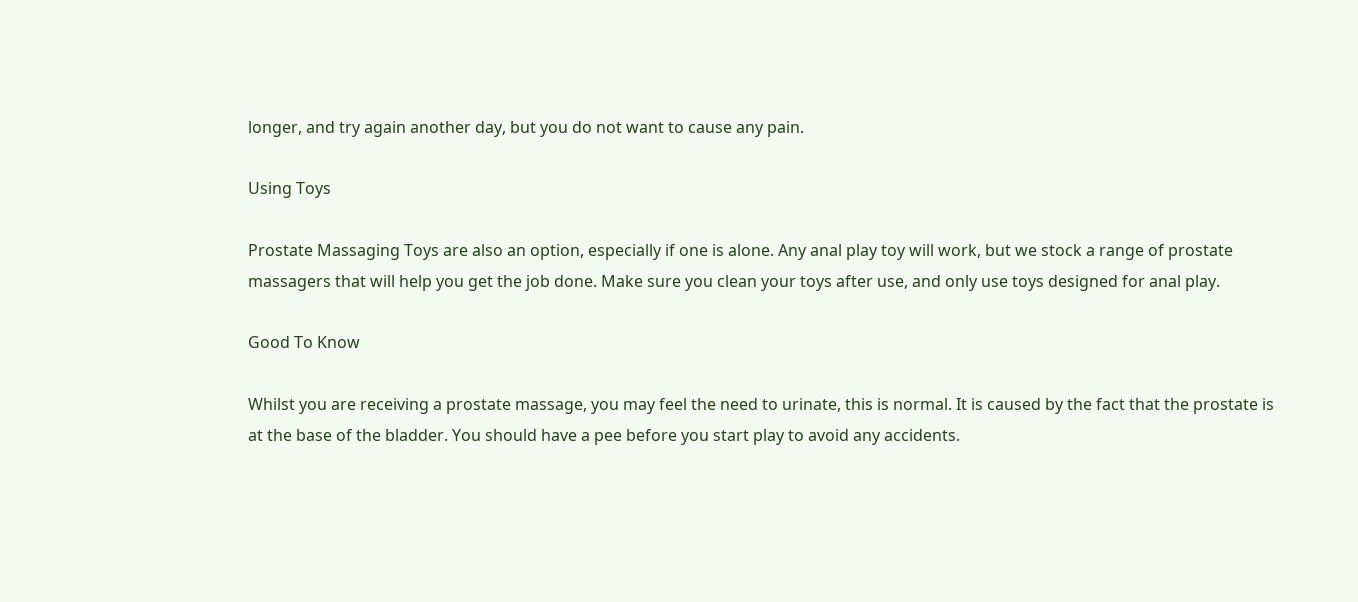longer, and try again another day, but you do not want to cause any pain.

Using Toys

Prostate Massaging Toys are also an option, especially if one is alone. Any anal play toy will work, but we stock a range of prostate massagers that will help you get the job done. Make sure you clean your toys after use, and only use toys designed for anal play.

Good To Know

Whilst you are receiving a prostate massage, you may feel the need to urinate, this is normal. It is caused by the fact that the prostate is at the base of the bladder. You should have a pee before you start play to avoid any accidents.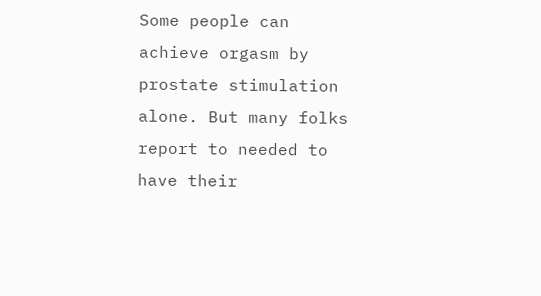Some people can achieve orgasm by prostate stimulation alone. But many folks report to needed to have their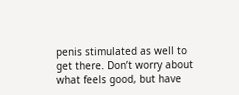penis stimulated as well to get there. Don’t worry about what feels good, but have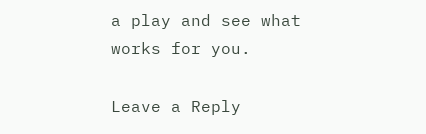a play and see what works for you.

Leave a Reply